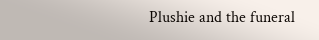Plushie and the funeral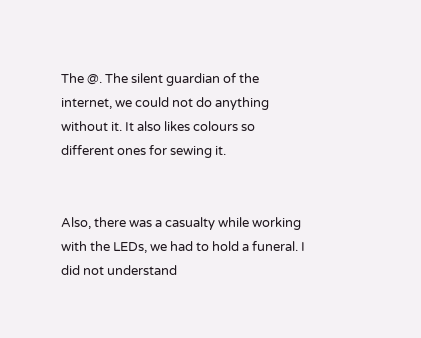The @. The silent guardian of the internet, we could not do anything without it. It also likes colours so different ones for sewing it.


Also, there was a casualty while working with the LEDs, we had to hold a funeral. I did not understand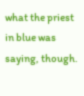what the priest in blue was saying, though.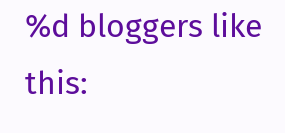%d bloggers like this: